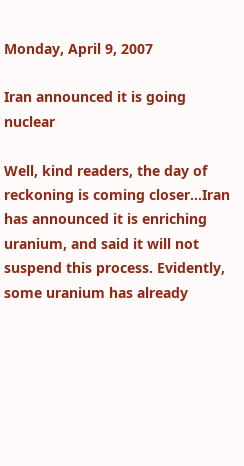Monday, April 9, 2007

Iran announced it is going nuclear

Well, kind readers, the day of reckoning is coming closer...Iran has announced it is enriching uranium, and said it will not suspend this process. Evidently, some uranium has already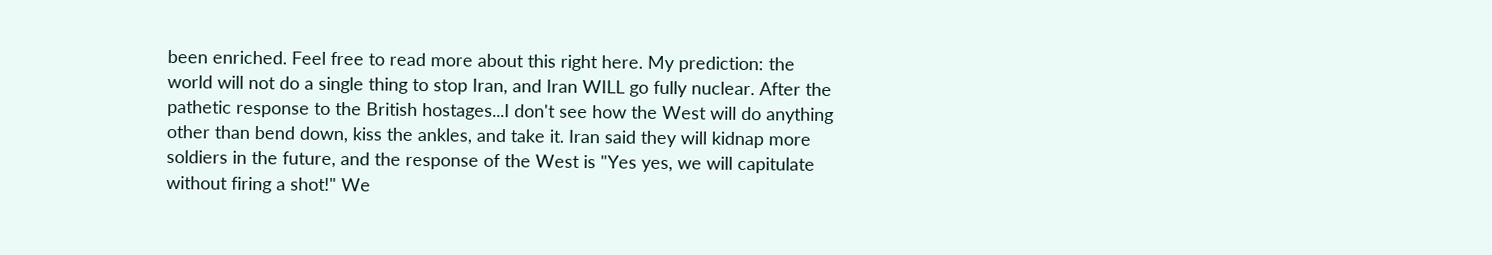been enriched. Feel free to read more about this right here. My prediction: the world will not do a single thing to stop Iran, and Iran WILL go fully nuclear. After the pathetic response to the British hostages...I don't see how the West will do anything other than bend down, kiss the ankles, and take it. Iran said they will kidnap more soldiers in the future, and the response of the West is "Yes yes, we will capitulate without firing a shot!" We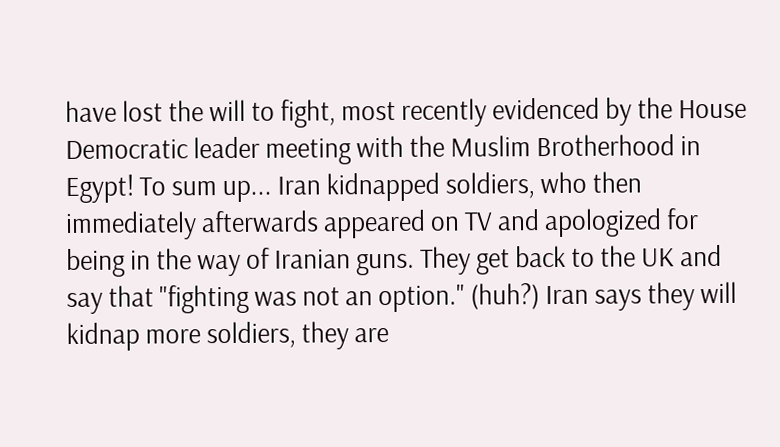have lost the will to fight, most recently evidenced by the House Democratic leader meeting with the Muslim Brotherhood in Egypt! To sum up... Iran kidnapped soldiers, who then immediately afterwards appeared on TV and apologized for being in the way of Iranian guns. They get back to the UK and say that "fighting was not an option." (huh?) Iran says they will kidnap more soldiers, they are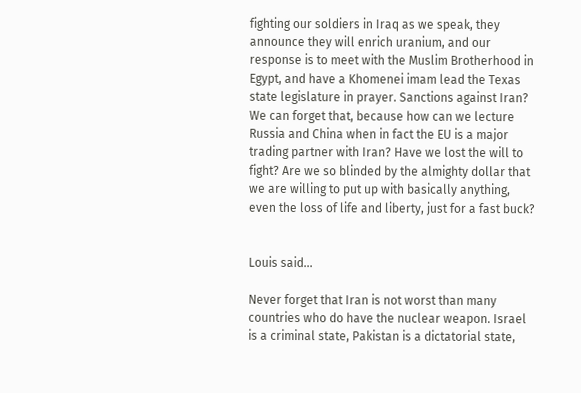fighting our soldiers in Iraq as we speak, they announce they will enrich uranium, and our response is to meet with the Muslim Brotherhood in Egypt, and have a Khomenei imam lead the Texas state legislature in prayer. Sanctions against Iran? We can forget that, because how can we lecture Russia and China when in fact the EU is a major trading partner with Iran? Have we lost the will to fight? Are we so blinded by the almighty dollar that we are willing to put up with basically anything, even the loss of life and liberty, just for a fast buck?


Louis said...

Never forget that Iran is not worst than many countries who do have the nuclear weapon. Israel is a criminal state, Pakistan is a dictatorial state,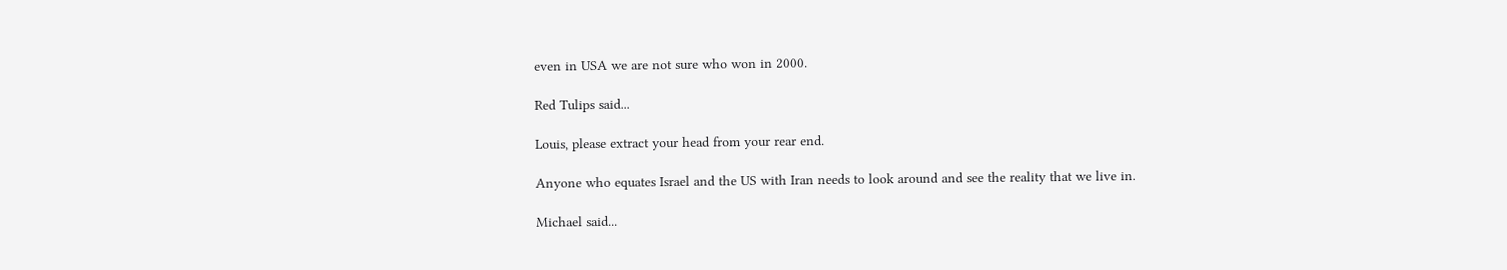even in USA we are not sure who won in 2000.

Red Tulips said...

Louis, please extract your head from your rear end.

Anyone who equates Israel and the US with Iran needs to look around and see the reality that we live in.

Michael said...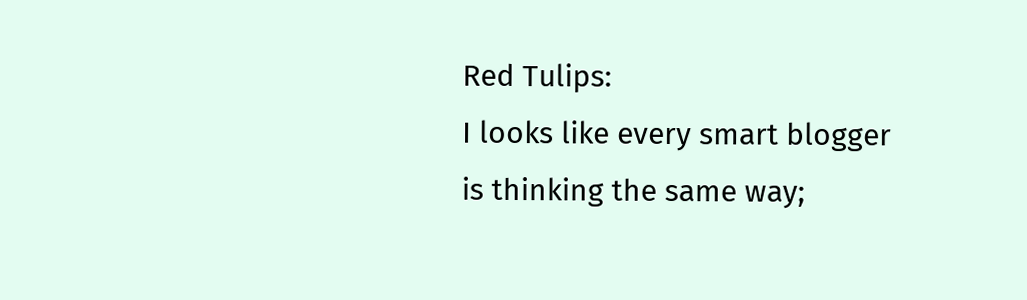Red Tulips:
I looks like every smart blogger is thinking the same way;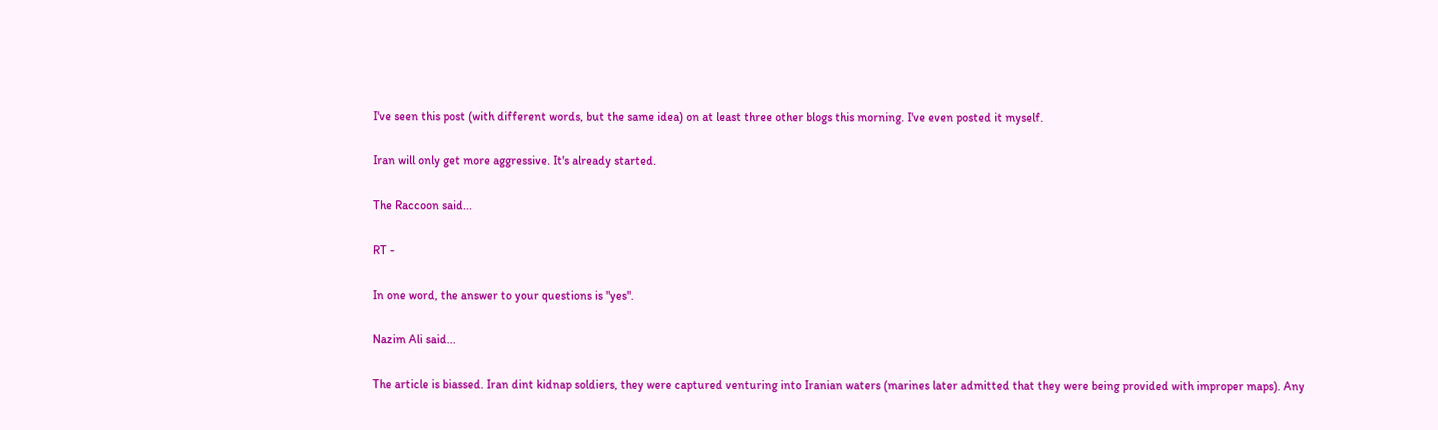I've seen this post (with different words, but the same idea) on at least three other blogs this morning. I've even posted it myself.

Iran will only get more aggressive. It's already started.

The Raccoon said...

RT -

In one word, the answer to your questions is "yes".

Nazim Ali said...

The article is biassed. Iran dint kidnap soldiers, they were captured venturing into Iranian waters (marines later admitted that they were being provided with improper maps). Any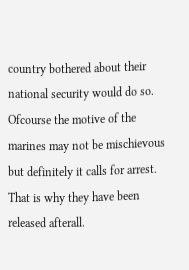country bothered about their national security would do so. Ofcourse the motive of the marines may not be mischievous but definitely it calls for arrest. That is why they have been released afterall.